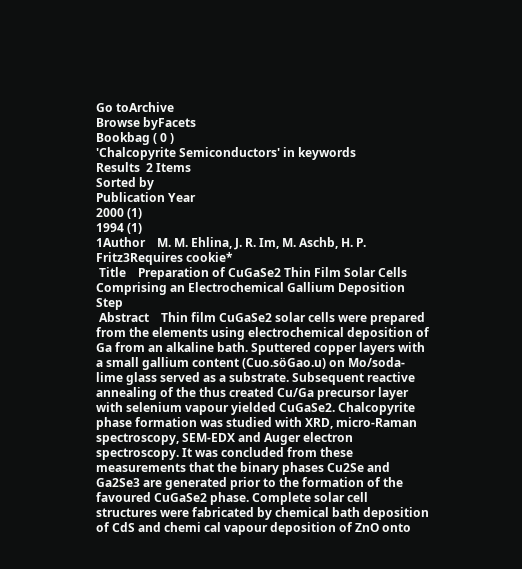Go toArchive
Browse byFacets
Bookbag ( 0 )
'Chalcopyrite Semiconductors' in keywords
Results  2 Items
Sorted by
Publication Year
2000 (1)
1994 (1)
1Author    M. M. Ehlina, J. R. Im, M. Aschb, H. P. Fritz3Requires cookie*
 Title    Preparation of CuGaSe2 Thin Film Solar Cells Comprising an Electrochemical Gallium Deposition Step
 Abstract    Thin film CuGaSe2 solar cells were prepared from the elements using electrochemical deposition of Ga from an alkaline bath. Sputtered copper layers with a small gallium content (Cuo.söGao.u) on Mo/soda-lime glass served as a substrate. Subsequent reactive annealing of the thus created Cu/Ga precursor layer with selenium vapour yielded CuGaSe2. Chalcopyrite phase formation was studied with XRD, micro-Raman spectroscopy, SEM-EDX and Auger electron spectroscopy. It was concluded from these measurements that the binary phases Cu2Se and Ga2Se3 are generated prior to the formation of the favoured CuGaSe2 phase. Complete solar cell structures were fabricated by chemical bath deposition of CdS and chemi cal vapour deposition of ZnO onto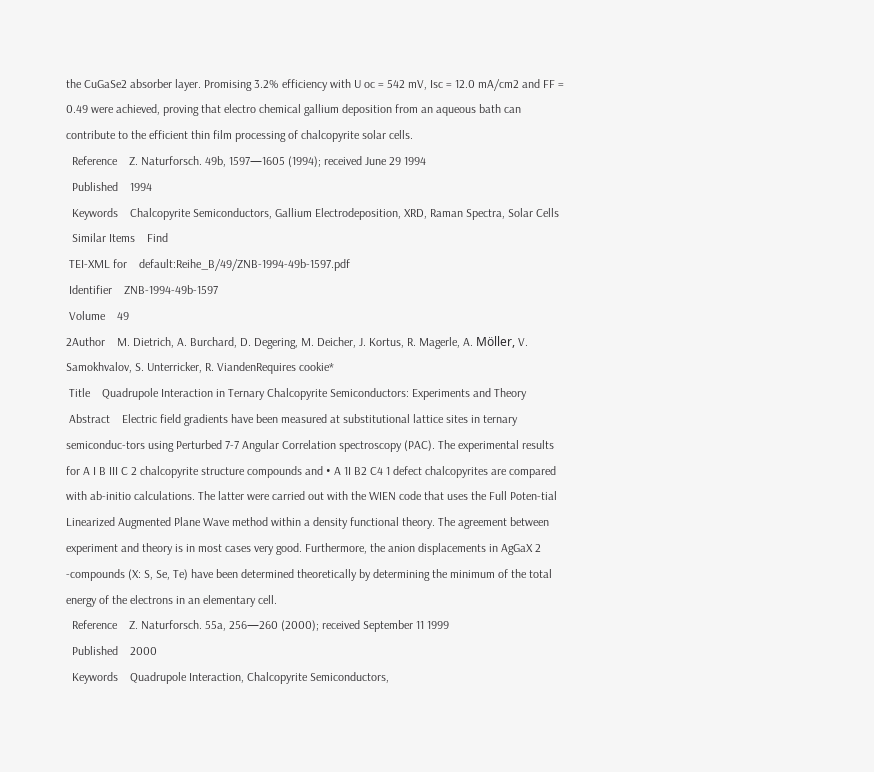the CuGaSe2 absorber layer. Promising 3.2% efficiency with U oc = 542 mV, Isc = 12.0 mA/cm2 and FF = 0.49 were achieved, proving that electro chemical gallium deposition from an aqueous bath can contribute to the efficient thin film processing of chalcopyrite solar cells.
  Reference    Z. Naturforsch. 49b, 1597—1605 (1994); received June 29 1994
  Published    1994
  Keywords    Chalcopyrite Semiconductors, Gallium Electrodeposition, XRD, Raman Spectra, Solar Cells
  Similar Items    Find
 TEI-XML for    default:Reihe_B/49/ZNB-1994-49b-1597.pdf
 Identifier    ZNB-1994-49b-1597
 Volume    49
2Author    M. Dietrich, A. Burchard, D. Degering, M. Deicher, J. Kortus, R. Magerle, A. Möller, V. Samokhvalov, S. Unterricker, R. ViandenRequires cookie*
 Title    Quadrupole Interaction in Ternary Chalcopyrite Semiconductors: Experiments and Theory
 Abstract    Electric field gradients have been measured at substitutional lattice sites in ternary semiconduc-tors using Perturbed 7-7 Angular Correlation spectroscopy (PAC). The experimental results for A I B III C 2 chalcopyrite structure compounds and • A 1I B2 C4 1 defect chalcopyrites are compared with ab-initio calculations. The latter were carried out with the WIEN code that uses the Full Poten-tial Linearized Augmented Plane Wave method within a density functional theory. The agreement between experiment and theory is in most cases very good. Furthermore, the anion displacements in AgGaX 2 -compounds (X: S, Se, Te) have been determined theoretically by determining the minimum of the total energy of the electrons in an elementary cell.
  Reference    Z. Naturforsch. 55a, 256—260 (2000); received September 11 1999
  Published    2000
  Keywords    Quadrupole Interaction, Chalcopyrite Semiconductors,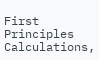First Principles Calculations,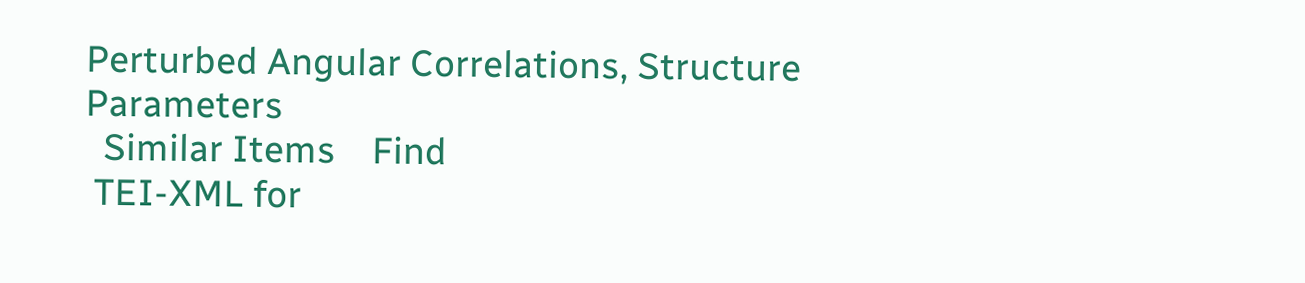Perturbed Angular Correlations, Structure Parameters
  Similar Items    Find
 TEI-XML for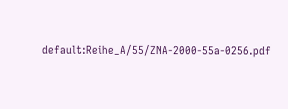default:Reihe_A/55/ZNA-2000-55a-0256.pdf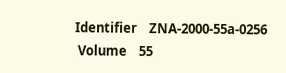Identifier    ZNA-2000-55a-0256
 Volume    55